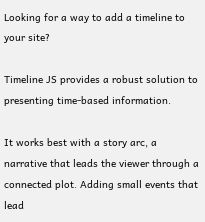Looking for a way to add a timeline to your site?

Timeline JS provides a robust solution to presenting time-based information.

It works best with a story arc, a narrative that leads the viewer through a connected plot. Adding small events that lead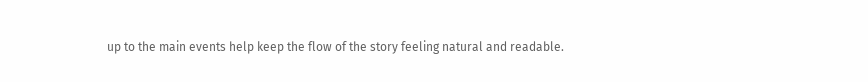up to the main events help keep the flow of the story feeling natural and readable.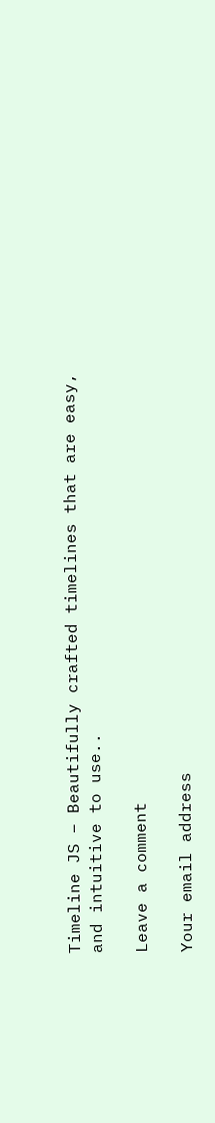Timeline JS – Beautifully crafted timelines that are easy, and intuitive to use..

Leave a comment

Your email address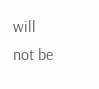will not be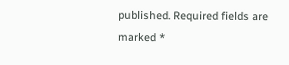published. Required fields are marked *